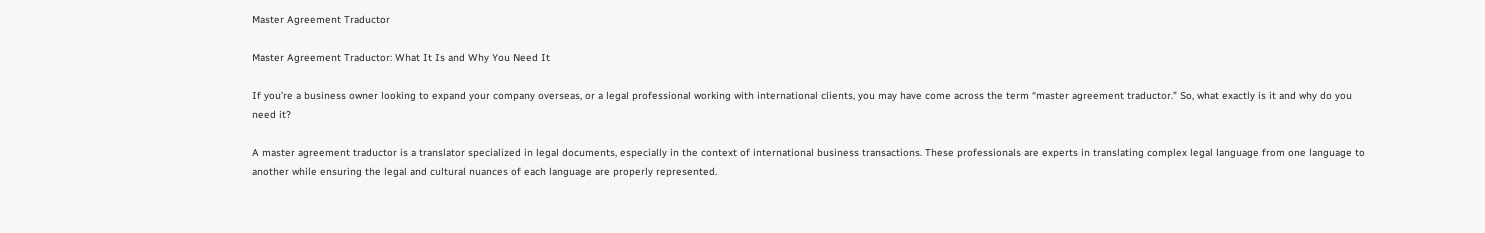Master Agreement Traductor

Master Agreement Traductor: What It Is and Why You Need It

If you’re a business owner looking to expand your company overseas, or a legal professional working with international clients, you may have come across the term “master agreement traductor.” So, what exactly is it and why do you need it?

A master agreement traductor is a translator specialized in legal documents, especially in the context of international business transactions. These professionals are experts in translating complex legal language from one language to another while ensuring the legal and cultural nuances of each language are properly represented.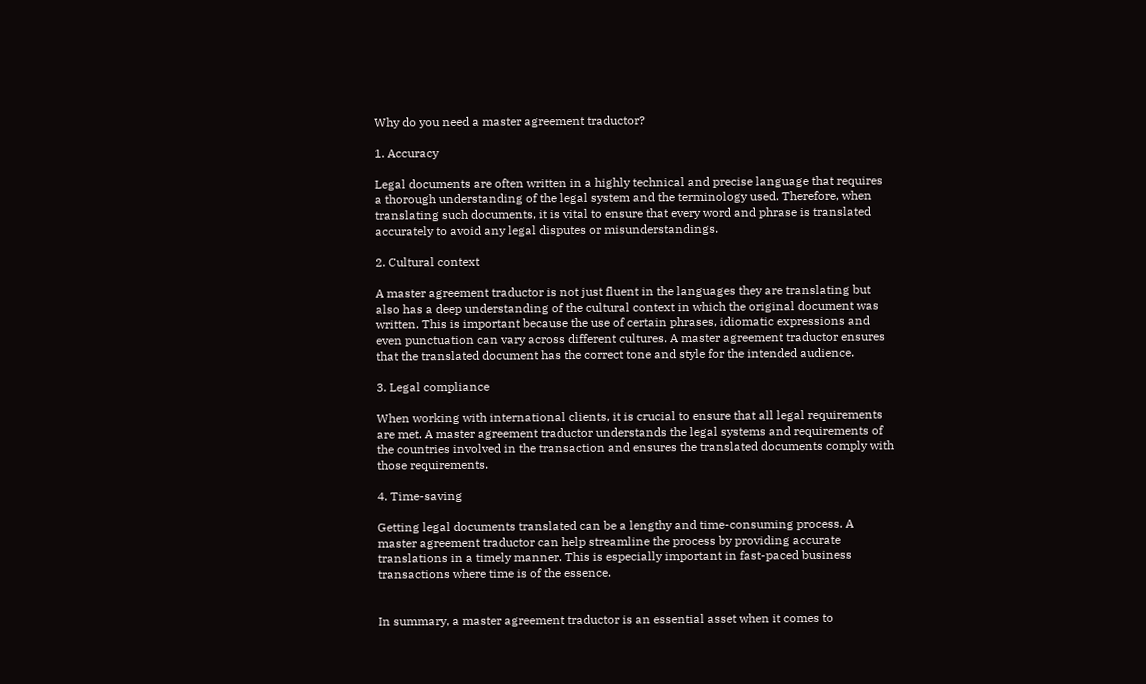Why do you need a master agreement traductor?

1. Accuracy

Legal documents are often written in a highly technical and precise language that requires a thorough understanding of the legal system and the terminology used. Therefore, when translating such documents, it is vital to ensure that every word and phrase is translated accurately to avoid any legal disputes or misunderstandings.

2. Cultural context

A master agreement traductor is not just fluent in the languages they are translating but also has a deep understanding of the cultural context in which the original document was written. This is important because the use of certain phrases, idiomatic expressions and even punctuation can vary across different cultures. A master agreement traductor ensures that the translated document has the correct tone and style for the intended audience.

3. Legal compliance

When working with international clients, it is crucial to ensure that all legal requirements are met. A master agreement traductor understands the legal systems and requirements of the countries involved in the transaction and ensures the translated documents comply with those requirements.

4. Time-saving

Getting legal documents translated can be a lengthy and time-consuming process. A master agreement traductor can help streamline the process by providing accurate translations in a timely manner. This is especially important in fast-paced business transactions where time is of the essence.


In summary, a master agreement traductor is an essential asset when it comes to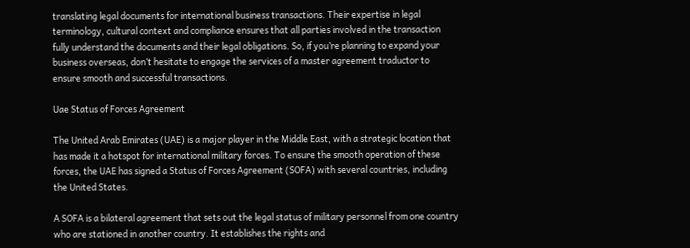translating legal documents for international business transactions. Their expertise in legal terminology, cultural context and compliance ensures that all parties involved in the transaction fully understand the documents and their legal obligations. So, if you’re planning to expand your business overseas, don’t hesitate to engage the services of a master agreement traductor to ensure smooth and successful transactions.

Uae Status of Forces Agreement

The United Arab Emirates (UAE) is a major player in the Middle East, with a strategic location that has made it a hotspot for international military forces. To ensure the smooth operation of these forces, the UAE has signed a Status of Forces Agreement (SOFA) with several countries, including the United States.

A SOFA is a bilateral agreement that sets out the legal status of military personnel from one country who are stationed in another country. It establishes the rights and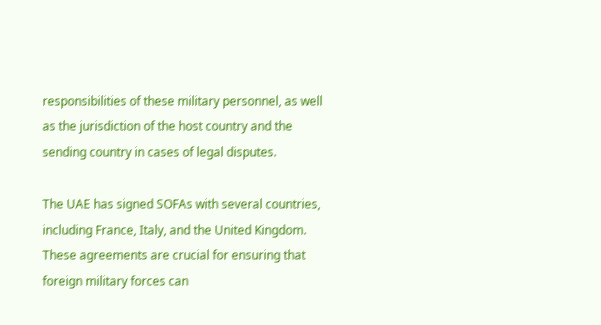responsibilities of these military personnel, as well as the jurisdiction of the host country and the sending country in cases of legal disputes.

The UAE has signed SOFAs with several countries, including France, Italy, and the United Kingdom. These agreements are crucial for ensuring that foreign military forces can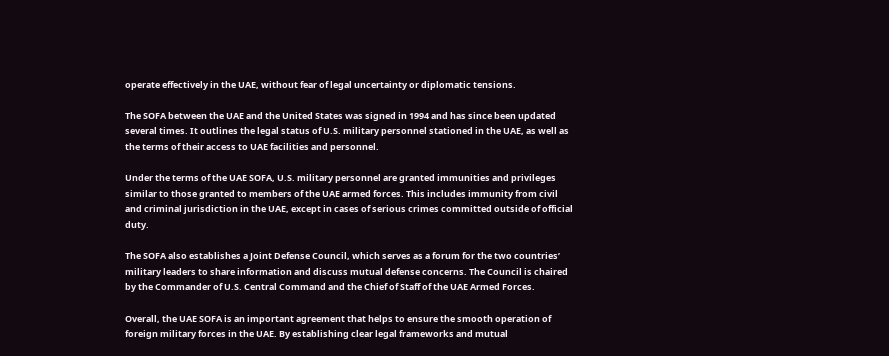operate effectively in the UAE, without fear of legal uncertainty or diplomatic tensions.

The SOFA between the UAE and the United States was signed in 1994 and has since been updated several times. It outlines the legal status of U.S. military personnel stationed in the UAE, as well as the terms of their access to UAE facilities and personnel.

Under the terms of the UAE SOFA, U.S. military personnel are granted immunities and privileges similar to those granted to members of the UAE armed forces. This includes immunity from civil and criminal jurisdiction in the UAE, except in cases of serious crimes committed outside of official duty.

The SOFA also establishes a Joint Defense Council, which serves as a forum for the two countries’ military leaders to share information and discuss mutual defense concerns. The Council is chaired by the Commander of U.S. Central Command and the Chief of Staff of the UAE Armed Forces.

Overall, the UAE SOFA is an important agreement that helps to ensure the smooth operation of foreign military forces in the UAE. By establishing clear legal frameworks and mutual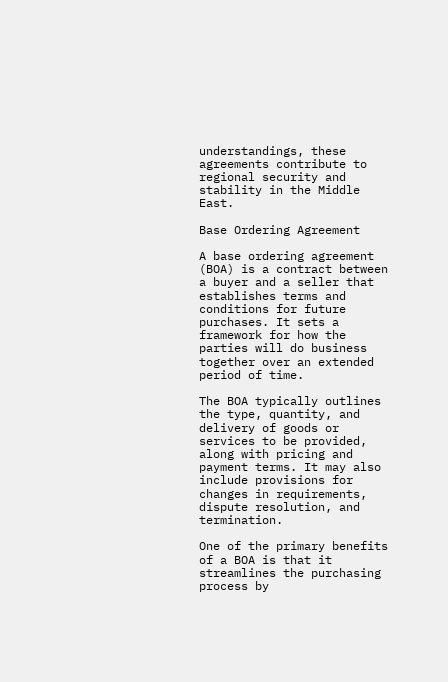understandings, these agreements contribute to regional security and stability in the Middle East.

Base Ordering Agreement

A base ordering agreement (BOA) is a contract between a buyer and a seller that establishes terms and conditions for future purchases. It sets a framework for how the parties will do business together over an extended period of time.

The BOA typically outlines the type, quantity, and delivery of goods or services to be provided, along with pricing and payment terms. It may also include provisions for changes in requirements, dispute resolution, and termination.

One of the primary benefits of a BOA is that it streamlines the purchasing process by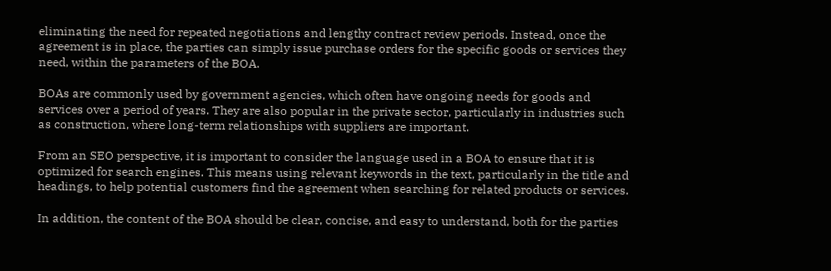eliminating the need for repeated negotiations and lengthy contract review periods. Instead, once the agreement is in place, the parties can simply issue purchase orders for the specific goods or services they need, within the parameters of the BOA.

BOAs are commonly used by government agencies, which often have ongoing needs for goods and services over a period of years. They are also popular in the private sector, particularly in industries such as construction, where long-term relationships with suppliers are important.

From an SEO perspective, it is important to consider the language used in a BOA to ensure that it is optimized for search engines. This means using relevant keywords in the text, particularly in the title and headings, to help potential customers find the agreement when searching for related products or services.

In addition, the content of the BOA should be clear, concise, and easy to understand, both for the parties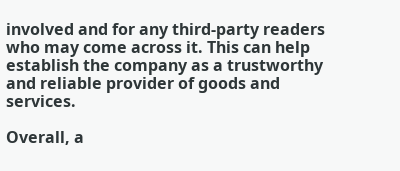involved and for any third-party readers who may come across it. This can help establish the company as a trustworthy and reliable provider of goods and services.

Overall, a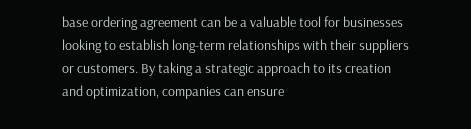base ordering agreement can be a valuable tool for businesses looking to establish long-term relationships with their suppliers or customers. By taking a strategic approach to its creation and optimization, companies can ensure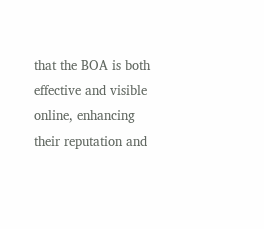that the BOA is both effective and visible online, enhancing their reputation and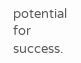potential for success.